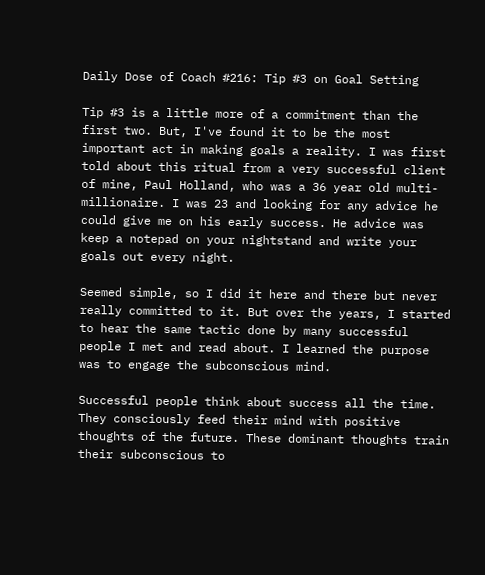Daily Dose of Coach #216: Tip #3 on Goal Setting

Tip #3 is a little more of a commitment than the first two. But, I've found it to be the most important act in making goals a reality. I was first told about this ritual from a very successful client of mine, Paul Holland, who was a 36 year old multi-millionaire. I was 23 and looking for any advice he could give me on his early success. He advice was keep a notepad on your nightstand and write your goals out every night.

Seemed simple, so I did it here and there but never really committed to it. But over the years, I started to hear the same tactic done by many successful people I met and read about. I learned the purpose was to engage the subconscious mind.

Successful people think about success all the time. They consciously feed their mind with positive thoughts of the future. These dominant thoughts train their subconscious to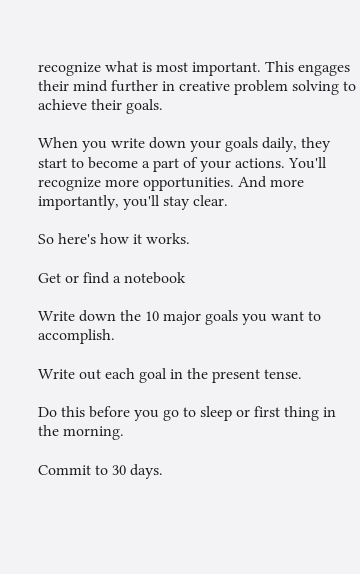recognize what is most important. This engages their mind further in creative problem solving to achieve their goals.

When you write down your goals daily, they start to become a part of your actions. You'll recognize more opportunities. And more importantly, you'll stay clear.

So here's how it works.

Get or find a notebook

Write down the 10 major goals you want to accomplish.

Write out each goal in the present tense.

Do this before you go to sleep or first thing in the morning.

Commit to 30 days.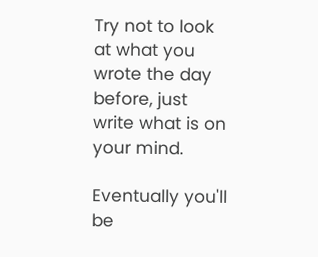Try not to look at what you wrote the day before, just write what is on your mind.

Eventually you'll be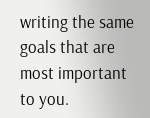writing the same goals that are most important to you.